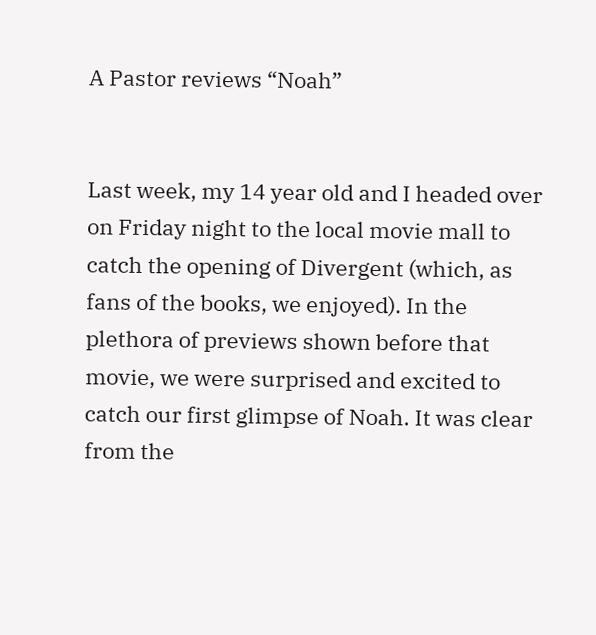A Pastor reviews “Noah”


Last week, my 14 year old and I headed over on Friday night to the local movie mall to catch the opening of Divergent (which, as fans of the books, we enjoyed). In the plethora of previews shown before that movie, we were surprised and excited to catch our first glimpse of Noah. It was clear from the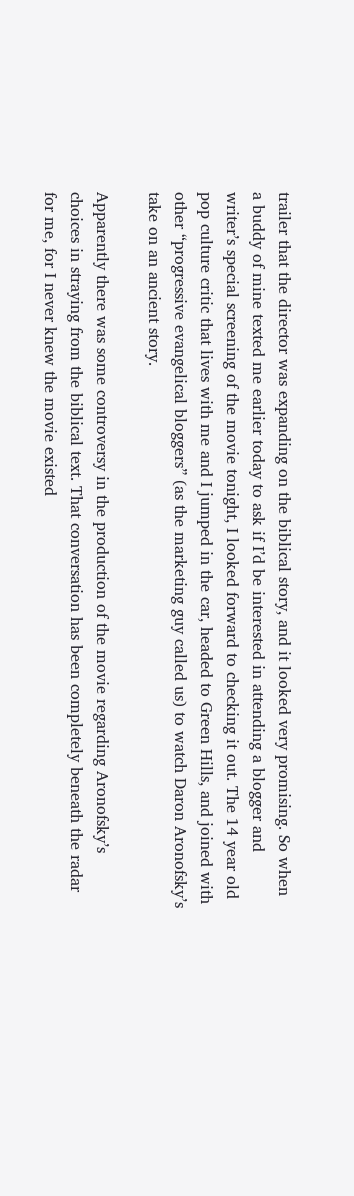trailer that the director was expanding on the biblical story, and it looked very promising. So when a buddy of mine texted me earlier today to ask if I’d be interested in attending a blogger and writer’s special screening of the movie tonight, I looked forward to checking it out. The 14 year old pop culture critic that lives with me and I jumped in the car, headed to Green Hills, and joined with other “progressive evangelical bloggers” (as the marketing guy called us) to watch Daron Aronofsky’s take on an ancient story.

Apparently there was some controversy in the production of the movie regarding Aronofsky’s choices in straying from the biblical text. That conversation has been completely beneath the radar for me, for I never knew the movie existed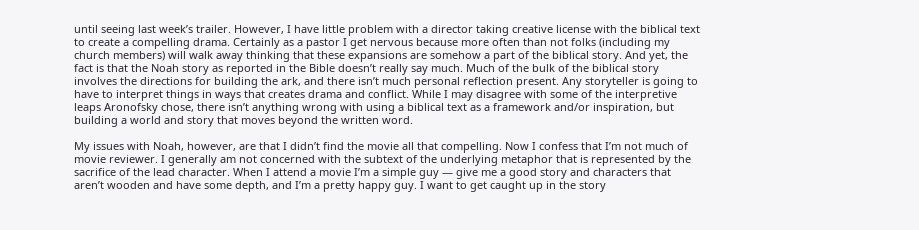until seeing last week’s trailer. However, I have little problem with a director taking creative license with the biblical text to create a compelling drama. Certainly as a pastor I get nervous because more often than not folks (including my church members) will walk away thinking that these expansions are somehow a part of the biblical story. And yet, the fact is that the Noah story as reported in the Bible doesn’t really say much. Much of the bulk of the biblical story involves the directions for building the ark, and there isn’t much personal reflection present. Any storyteller is going to have to interpret things in ways that creates drama and conflict. While I may disagree with some of the interpretive leaps Aronofsky chose, there isn’t anything wrong with using a biblical text as a framework and/or inspiration, but building a world and story that moves beyond the written word.

My issues with Noah, however, are that I didn’t find the movie all that compelling. Now I confess that I’m not much of movie reviewer. I generally am not concerned with the subtext of the underlying metaphor that is represented by the sacrifice of the lead character. When I attend a movie I’m a simple guy — give me a good story and characters that aren’t wooden and have some depth, and I’m a pretty happy guy. I want to get caught up in the story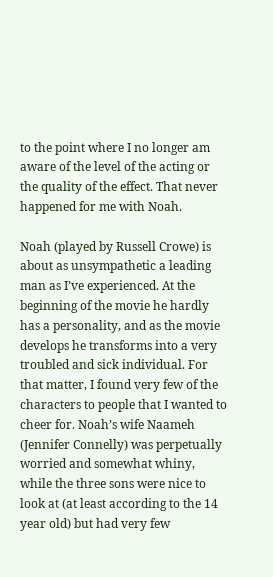to the point where I no longer am aware of the level of the acting or the quality of the effect. That never happened for me with Noah.

Noah (played by Russell Crowe) is about as unsympathetic a leading man as I’ve experienced. At the beginning of the movie he hardly has a personality, and as the movie develops he transforms into a very troubled and sick individual. For that matter, I found very few of the characters to people that I wanted to cheer for. Noah’s wife Naameh (Jennifer Connelly) was perpetually worried and somewhat whiny, while the three sons were nice to look at (at least according to the 14 year old) but had very few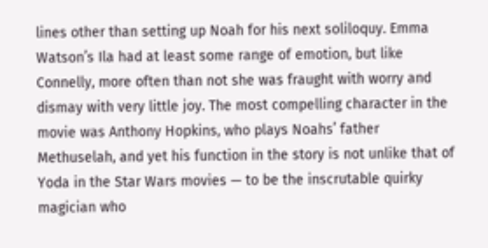lines other than setting up Noah for his next soliloquy. Emma Watson’s Ila had at least some range of emotion, but like Connelly, more often than not she was fraught with worry and dismay with very little joy. The most compelling character in the movie was Anthony Hopkins, who plays Noahs’ father Methuselah, and yet his function in the story is not unlike that of Yoda in the Star Wars movies — to be the inscrutable quirky magician who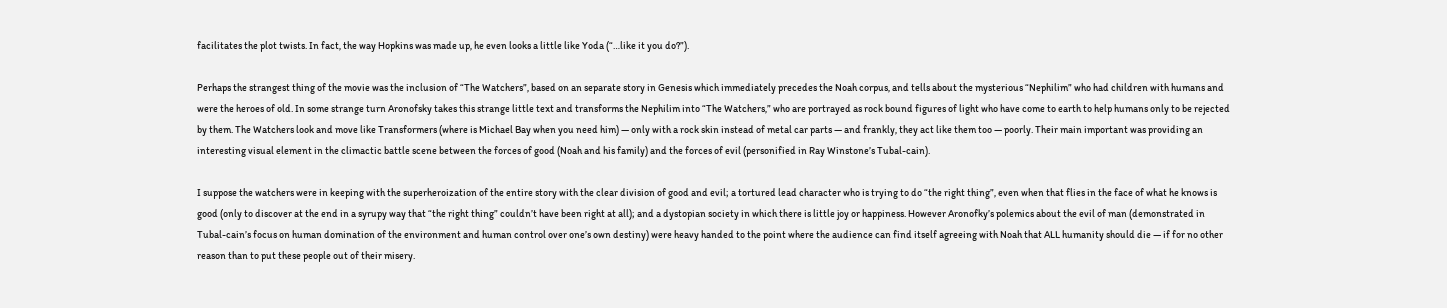facilitates the plot twists. In fact, the way Hopkins was made up, he even looks a little like Yoda (“…like it you do?”).

Perhaps the strangest thing of the movie was the inclusion of “The Watchers”, based on an separate story in Genesis which immediately precedes the Noah corpus, and tells about the mysterious “Nephilim” who had children with humans and were the heroes of old. In some strange turn Aronofsky takes this strange little text and transforms the Nephilim into “The Watchers,” who are portrayed as rock bound figures of light who have come to earth to help humans only to be rejected by them. The Watchers look and move like Transformers (where is Michael Bay when you need him) — only with a rock skin instead of metal car parts — and frankly, they act like them too — poorly. Their main important was providing an interesting visual element in the climactic battle scene between the forces of good (Noah and his family) and the forces of evil (personified in Ray Winstone’s Tubal-cain).

I suppose the watchers were in keeping with the superheroization of the entire story with the clear division of good and evil; a tortured lead character who is trying to do “the right thing”, even when that flies in the face of what he knows is good (only to discover at the end in a syrupy way that “the right thing” couldn’t have been right at all); and a dystopian society in which there is little joy or happiness. However Aronofky’s polemics about the evil of man (demonstrated in Tubal-cain’s focus on human domination of the environment and human control over one’s own destiny) were heavy handed to the point where the audience can find itself agreeing with Noah that ALL humanity should die — if for no other reason than to put these people out of their misery.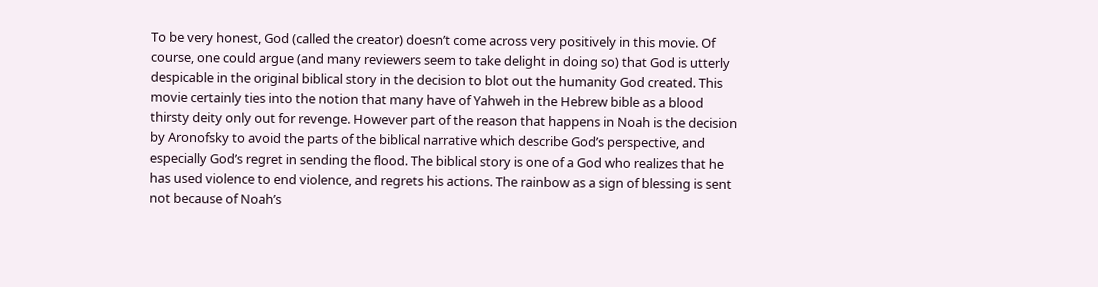To be very honest, God (called the creator) doesn’t come across very positively in this movie. Of course, one could argue (and many reviewers seem to take delight in doing so) that God is utterly despicable in the original biblical story in the decision to blot out the humanity God created. This movie certainly ties into the notion that many have of Yahweh in the Hebrew bible as a blood thirsty deity only out for revenge. However part of the reason that happens in Noah is the decision by Aronofsky to avoid the parts of the biblical narrative which describe God’s perspective, and especially God’s regret in sending the flood. The biblical story is one of a God who realizes that he has used violence to end violence, and regrets his actions. The rainbow as a sign of blessing is sent not because of Noah’s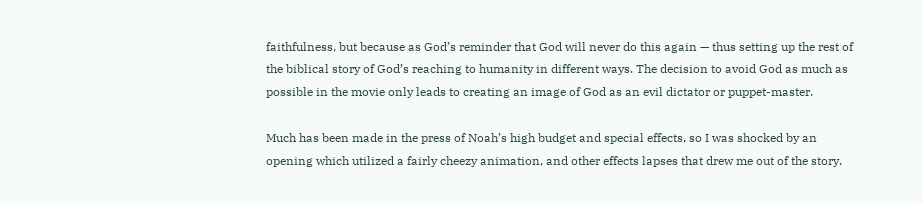faithfulness, but because as God’s reminder that God will never do this again — thus setting up the rest of the biblical story of God’s reaching to humanity in different ways. The decision to avoid God as much as possible in the movie only leads to creating an image of God as an evil dictator or puppet-master.

Much has been made in the press of Noah’s high budget and special effects, so I was shocked by an opening which utilized a fairly cheezy animation, and other effects lapses that drew me out of the story.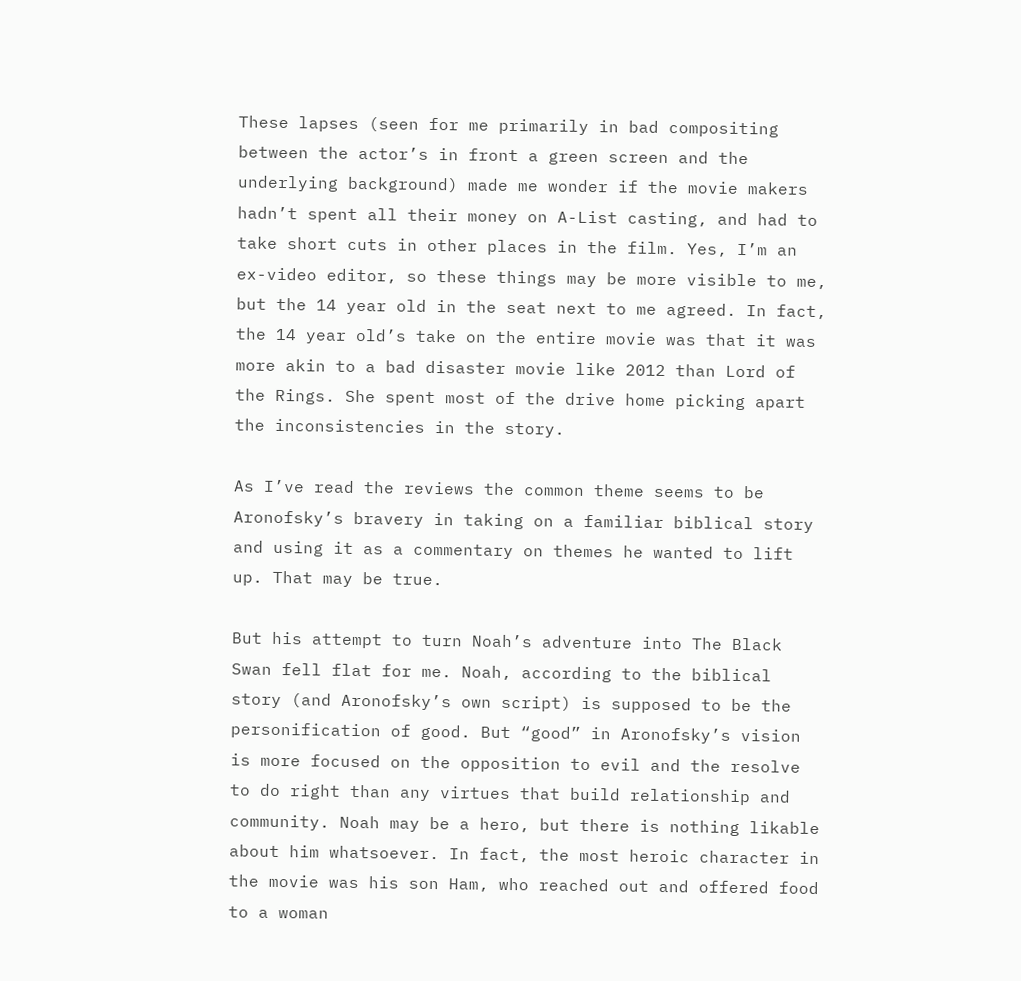These lapses (seen for me primarily in bad compositing between the actor’s in front a green screen and the underlying background) made me wonder if the movie makers hadn’t spent all their money on A-List casting, and had to take short cuts in other places in the film. Yes, I’m an ex-video editor, so these things may be more visible to me, but the 14 year old in the seat next to me agreed. In fact, the 14 year old’s take on the entire movie was that it was more akin to a bad disaster movie like 2012 than Lord of the Rings. She spent most of the drive home picking apart the inconsistencies in the story.

As I’ve read the reviews the common theme seems to be Aronofsky’s bravery in taking on a familiar biblical story and using it as a commentary on themes he wanted to lift up. That may be true.

But his attempt to turn Noah’s adventure into The Black Swan fell flat for me. Noah, according to the biblical story (and Aronofsky’s own script) is supposed to be the personification of good. But “good” in Aronofsky’s vision is more focused on the opposition to evil and the resolve to do right than any virtues that build relationship and community. Noah may be a hero, but there is nothing likable about him whatsoever. In fact, the most heroic character in the movie was his son Ham, who reached out and offered food to a woman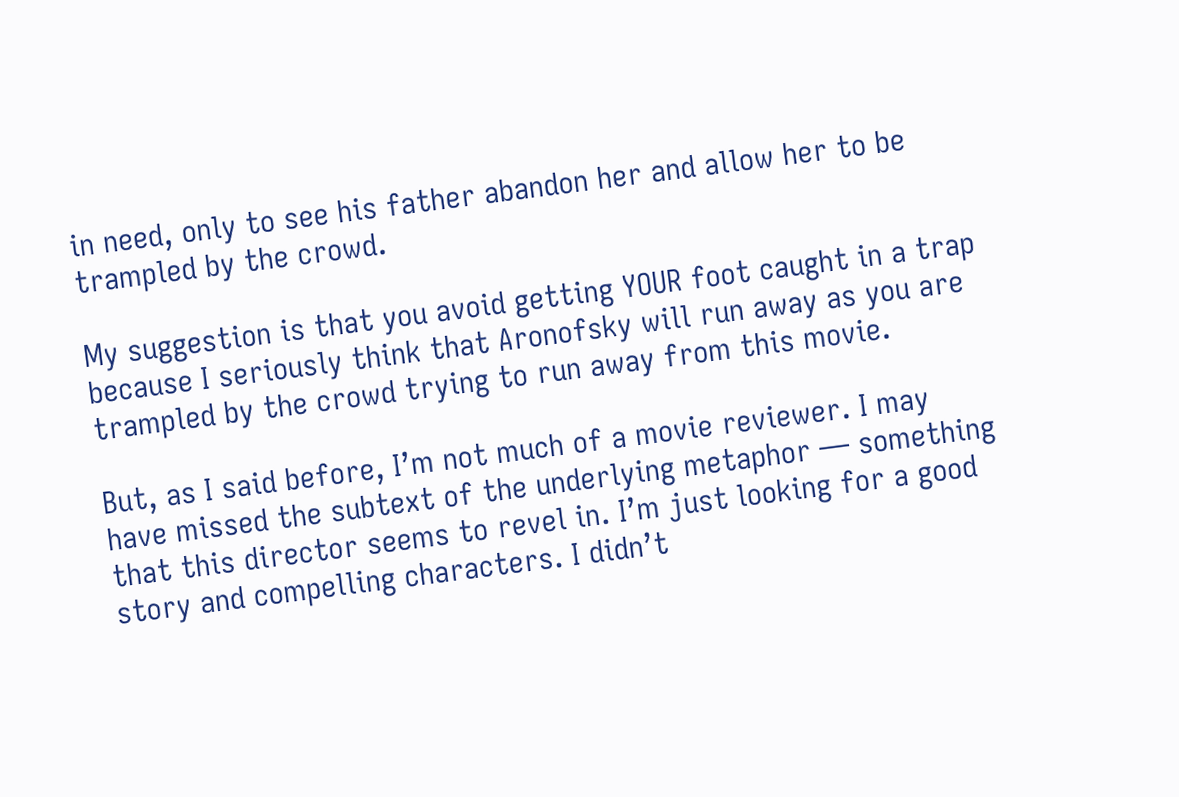in need, only to see his father abandon her and allow her to be trampled by the crowd.

My suggestion is that you avoid getting YOUR foot caught in a trap because I seriously think that Aronofsky will run away as you are trampled by the crowd trying to run away from this movie.

But, as I said before, I’m not much of a movie reviewer. I may have missed the subtext of the underlying metaphor — something that this director seems to revel in. I’m just looking for a good story and compelling characters. I didn’t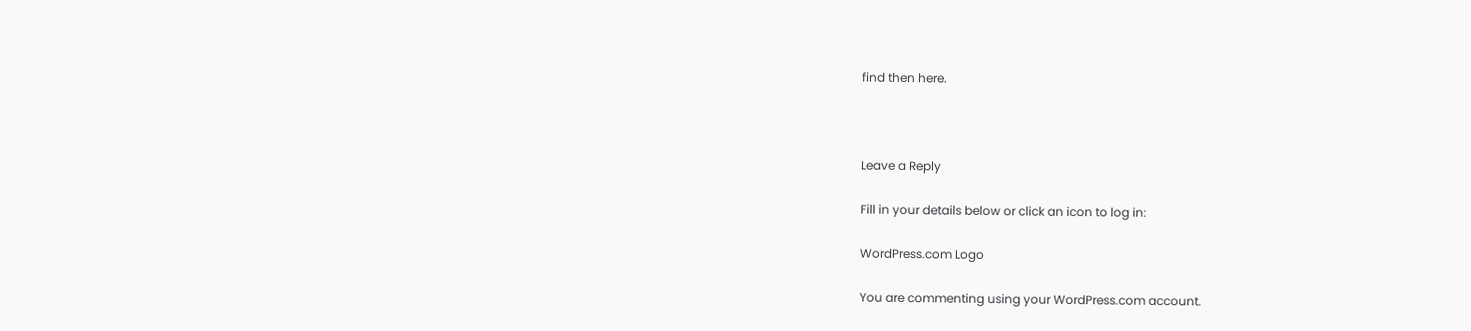find then here.



Leave a Reply

Fill in your details below or click an icon to log in:

WordPress.com Logo

You are commenting using your WordPress.com account.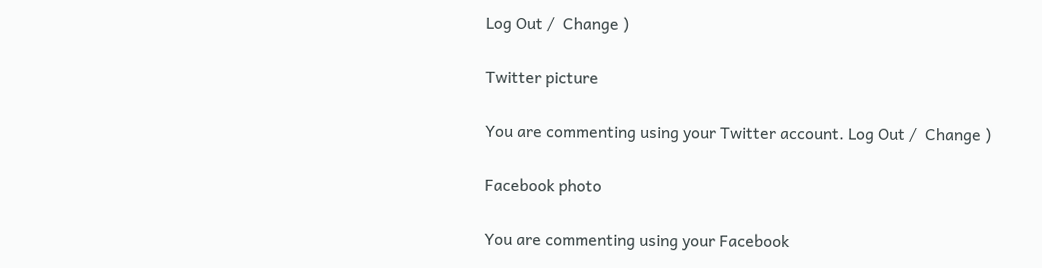Log Out /  Change )

Twitter picture

You are commenting using your Twitter account. Log Out /  Change )

Facebook photo

You are commenting using your Facebook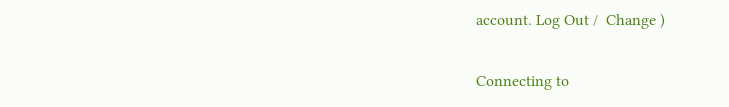account. Log Out /  Change )

Connecting to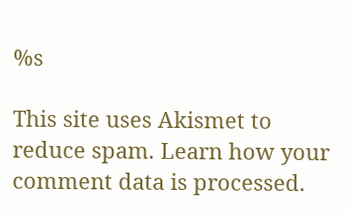%s

This site uses Akismet to reduce spam. Learn how your comment data is processed.